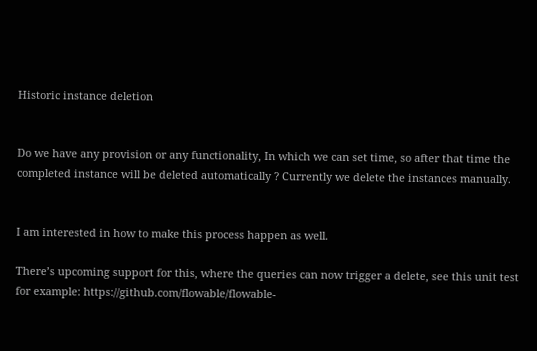Historic instance deletion


Do we have any provision or any functionality, In which we can set time, so after that time the completed instance will be deleted automatically ? Currently we delete the instances manually.


I am interested in how to make this process happen as well.

There’s upcoming support for this, where the queries can now trigger a delete, see this unit test for example: https://github.com/flowable/flowable-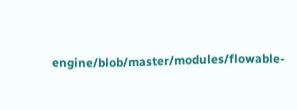engine/blob/master/modules/flowable-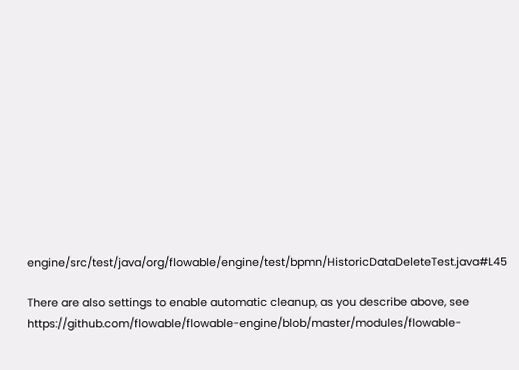engine/src/test/java/org/flowable/engine/test/bpmn/HistoricDataDeleteTest.java#L45

There are also settings to enable automatic cleanup, as you describe above, see https://github.com/flowable/flowable-engine/blob/master/modules/flowable-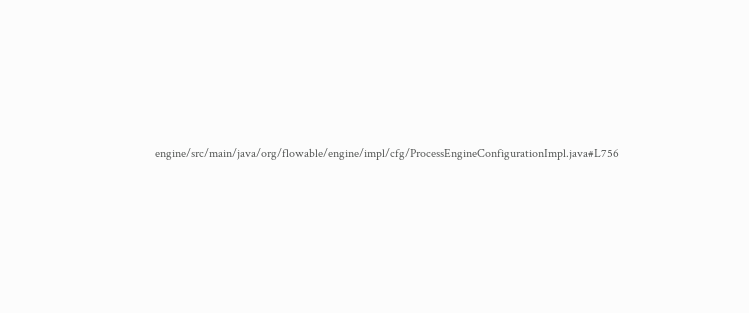engine/src/main/java/org/flowable/engine/impl/cfg/ProcessEngineConfigurationImpl.java#L756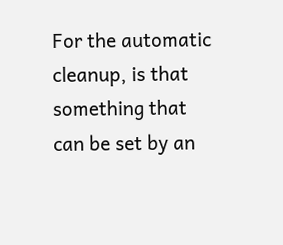For the automatic cleanup, is that something that can be set by an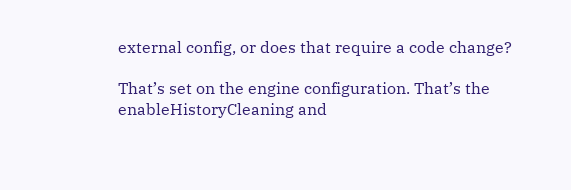external config, or does that require a code change?

That’s set on the engine configuration. That’s the enableHistoryCleaning and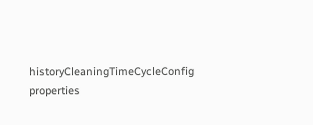historyCleaningTimeCycleConfig properties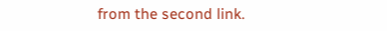from the second link.